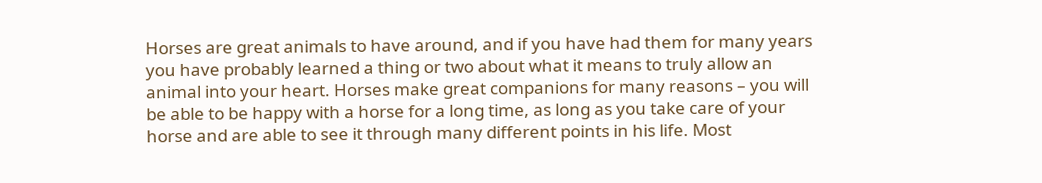Horses are great animals to have around, and if you have had them for many years you have probably learned a thing or two about what it means to truly allow an animal into your heart. Horses make great companions for many reasons – you will be able to be happy with a horse for a long time, as long as you take care of your horse and are able to see it through many different points in his life. Most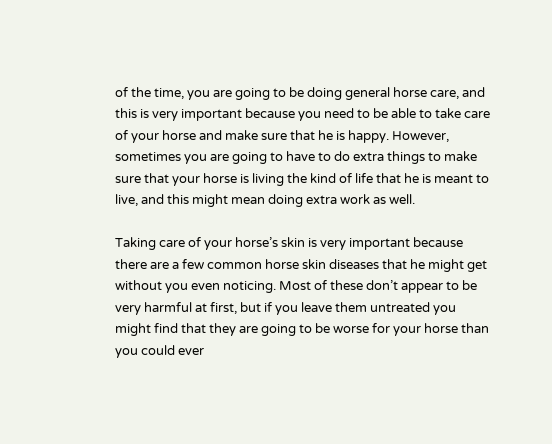of the time, you are going to be doing general horse care, and this is very important because you need to be able to take care of your horse and make sure that he is happy. However, sometimes you are going to have to do extra things to make sure that your horse is living the kind of life that he is meant to live, and this might mean doing extra work as well.

Taking care of your horse’s skin is very important because there are a few common horse skin diseases that he might get without you even noticing. Most of these don’t appear to be very harmful at first, but if you leave them untreated you might find that they are going to be worse for your horse than you could ever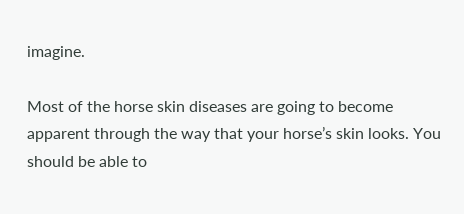imagine.

Most of the horse skin diseases are going to become apparent through the way that your horse’s skin looks. You should be able to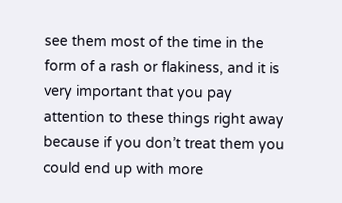see them most of the time in the form of a rash or flakiness, and it is very important that you pay attention to these things right away because if you don’t treat them you could end up with more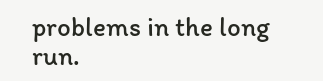problems in the long run.